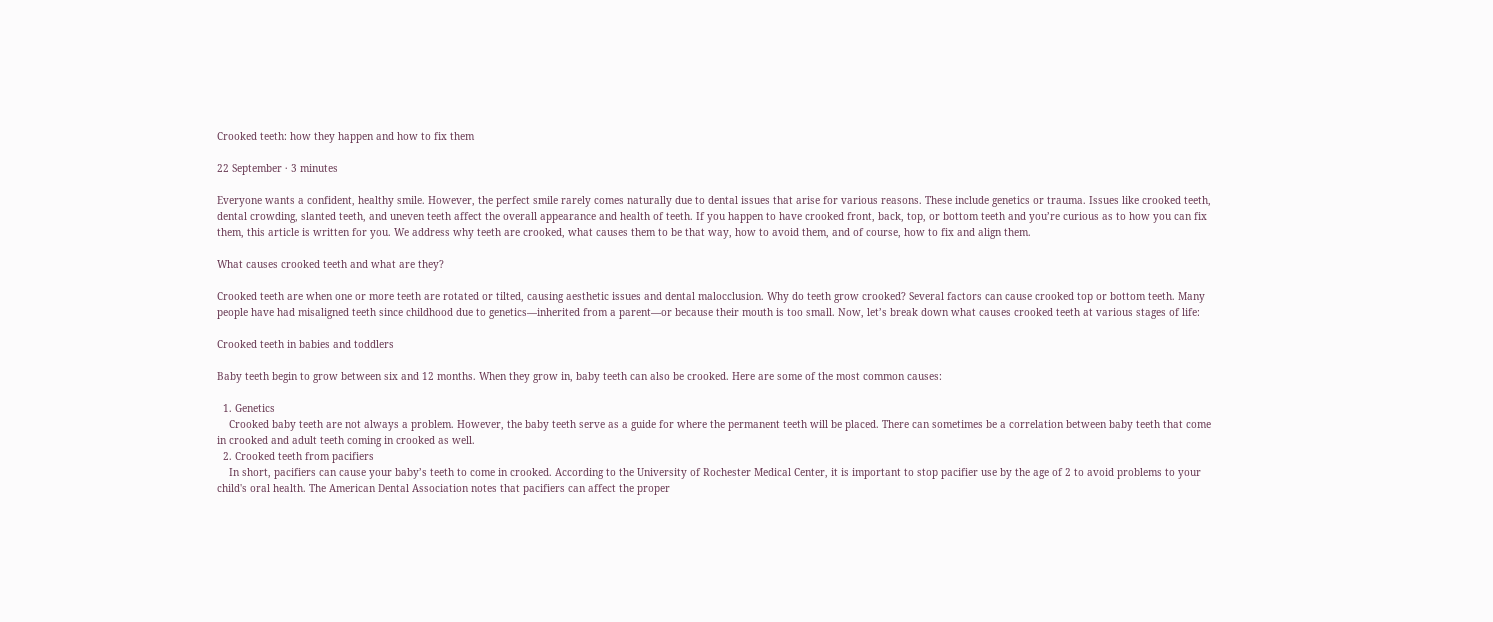Crooked teeth: how they happen and how to fix them

22 September · 3 minutes

Everyone wants a confident, healthy smile. However, the perfect smile rarely comes naturally due to dental issues that arise for various reasons. These include genetics or trauma. Issues like crooked teeth, dental crowding, slanted teeth, and uneven teeth affect the overall appearance and health of teeth. If you happen to have crooked front, back, top, or bottom teeth and you’re curious as to how you can fix them, this article is written for you. We address why teeth are crooked, what causes them to be that way, how to avoid them, and of course, how to fix and align them.

What causes crooked teeth and what are they?

Crooked teeth are when one or more teeth are rotated or tilted, causing aesthetic issues and dental malocclusion. Why do teeth grow crooked? Several factors can cause crooked top or bottom teeth. Many people have had misaligned teeth since childhood due to genetics—inherited from a parent—or because their mouth is too small. Now, let’s break down what causes crooked teeth at various stages of life:

Crooked teeth in babies and toddlers

Baby teeth begin to grow between six and 12 months. When they grow in, baby teeth can also be crooked. Here are some of the most common causes:

  1. Genetics
    Crooked baby teeth are not always a problem. However, the baby teeth serve as a guide for where the permanent teeth will be placed. There can sometimes be a correlation between baby teeth that come in crooked and adult teeth coming in crooked as well.
  2. Crooked teeth from pacifiers
    In short, pacifiers can cause your baby’s teeth to come in crooked. According to the University of Rochester Medical Center, it is important to stop pacifier use by the age of 2 to avoid problems to your child's oral health. The American Dental Association notes that pacifiers can affect the proper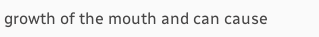growth of the mouth and can cause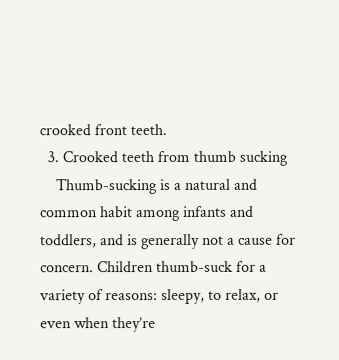crooked front teeth.
  3. Crooked teeth from thumb sucking
    Thumb-sucking is a natural and common habit among infants and toddlers, and is generally not a cause for concern. Children thumb-suck for a variety of reasons: sleepy, to relax, or even when they’re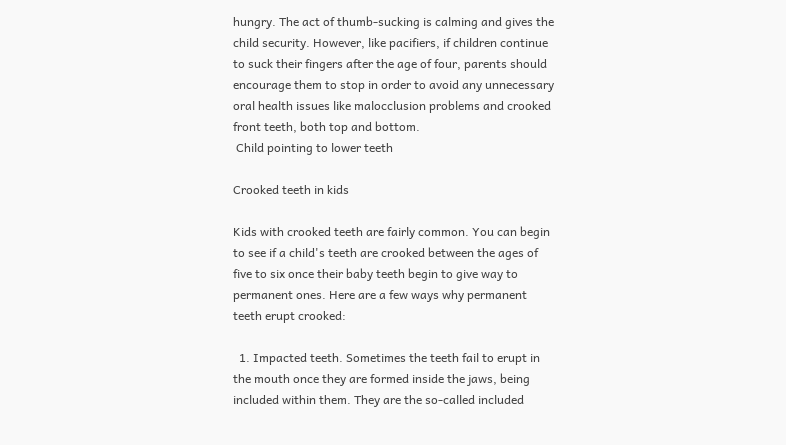hungry. The act of thumb-sucking is calming and gives the child security. However, like pacifiers, if children continue to suck their fingers after the age of four, parents should encourage them to stop in order to avoid any unnecessary oral health issues like malocclusion problems and crooked front teeth, both top and bottom.
 Child pointing to lower teeth

Crooked teeth in kids

Kids with crooked teeth are fairly common. You can begin to see if a child's teeth are crooked between the ages of five to six once their baby teeth begin to give way to permanent ones. Here are a few ways why permanent teeth erupt crooked:

  1. Impacted teeth. Sometimes the teeth fail to erupt in the mouth once they are formed inside the jaws, being included within them. They are the so-called included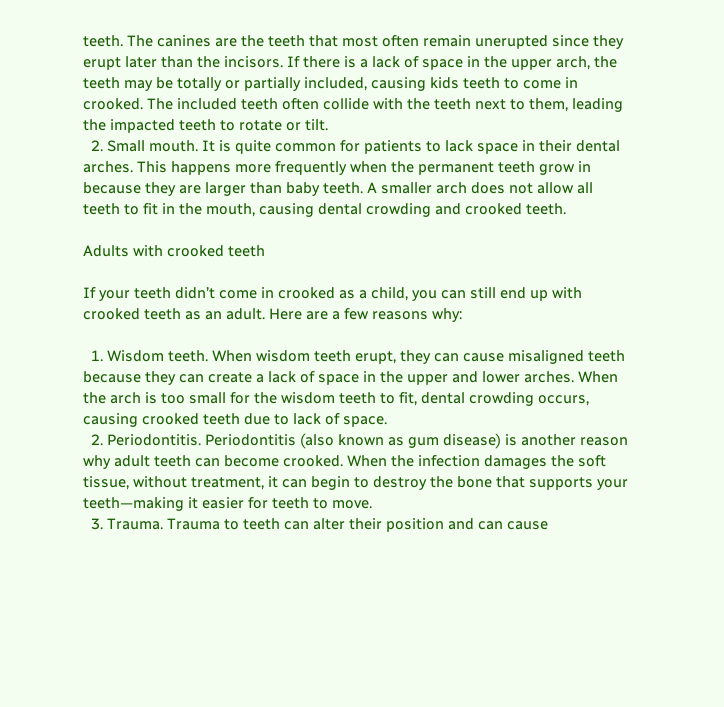teeth. The canines are the teeth that most often remain unerupted since they erupt later than the incisors. If there is a lack of space in the upper arch, the teeth may be totally or partially included, causing kids teeth to come in crooked. The included teeth often collide with the teeth next to them, leading the impacted teeth to rotate or tilt.
  2. Small mouth. It is quite common for patients to lack space in their dental arches. This happens more frequently when the permanent teeth grow in because they are larger than baby teeth. A smaller arch does not allow all teeth to fit in the mouth, causing dental crowding and crooked teeth.

Adults with crooked teeth

If your teeth didn’t come in crooked as a child, you can still end up with crooked teeth as an adult. Here are a few reasons why:

  1. Wisdom teeth. When wisdom teeth erupt, they can cause misaligned teeth because they can create a lack of space in the upper and lower arches. When the arch is too small for the wisdom teeth to fit, dental crowding occurs, causing crooked teeth due to lack of space.
  2. Periodontitis. Periodontitis (also known as gum disease) is another reason why adult teeth can become crooked. When the infection damages the soft tissue, without treatment, it can begin to destroy the bone that supports your teeth—making it easier for teeth to move.
  3. Trauma. Trauma to teeth can alter their position and can cause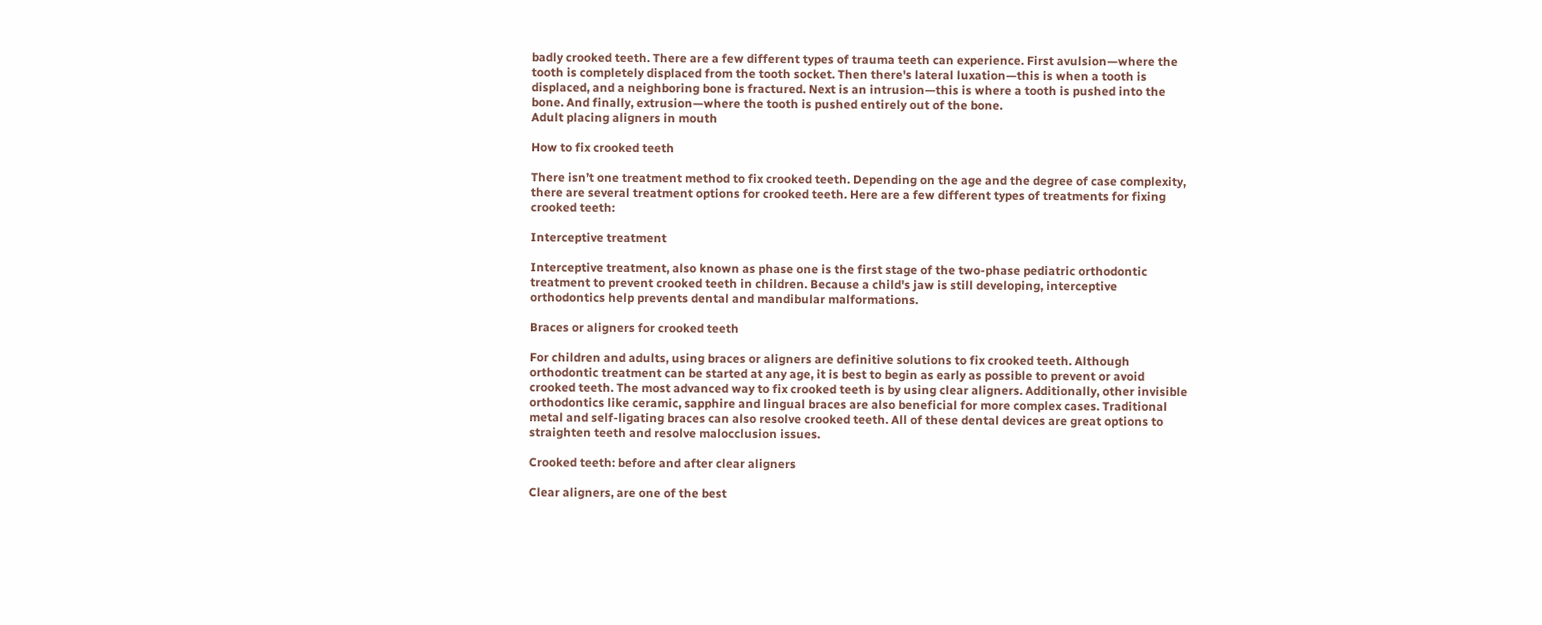badly crooked teeth. There are a few different types of trauma teeth can experience. First avulsion—where the tooth is completely displaced from the tooth socket. Then there's lateral luxation—this is when a tooth is displaced, and a neighboring bone is fractured. Next is an intrusion—this is where a tooth is pushed into the bone. And finally, extrusion—where the tooth is pushed entirely out of the bone.
Adult placing aligners in mouth

How to fix crooked teeth

There isn’t one treatment method to fix crooked teeth. Depending on the age and the degree of case complexity, there are several treatment options for crooked teeth. Here are a few different types of treatments for fixing crooked teeth:

Interceptive treatment

Interceptive treatment, also known as phase one is the first stage of the two-phase pediatric orthodontic treatment to prevent crooked teeth in children. Because a child's jaw is still developing, interceptive orthodontics help prevents dental and mandibular malformations.

Braces or aligners for crooked teeth

For children and adults, using braces or aligners are definitive solutions to fix crooked teeth. Although orthodontic treatment can be started at any age, it is best to begin as early as possible to prevent or avoid crooked teeth. The most advanced way to fix crooked teeth is by using clear aligners. Additionally, other invisible orthodontics like ceramic, sapphire and lingual braces are also beneficial for more complex cases. Traditional metal and self-ligating braces can also resolve crooked teeth. All of these dental devices are great options to straighten teeth and resolve malocclusion issues.

Crooked teeth: before and after clear aligners

Clear aligners, are one of the best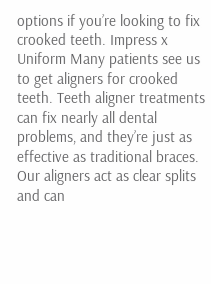options if you’re looking to fix crooked teeth. Impress x Uniform Many patients see us to get aligners for crooked teeth. Teeth aligner treatments can fix nearly all dental problems, and they’re just as effective as traditional braces. Our aligners act as clear splits and can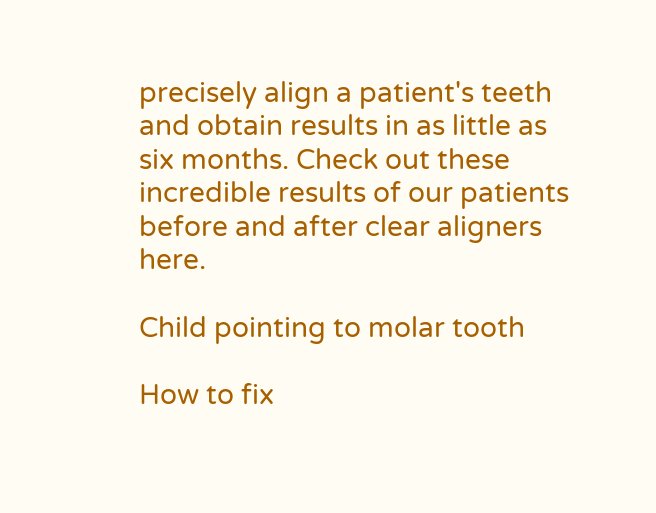precisely align a patient's teeth and obtain results in as little as six months. Check out these incredible results of our patients before and after clear aligners here.

Child pointing to molar tooth

How to fix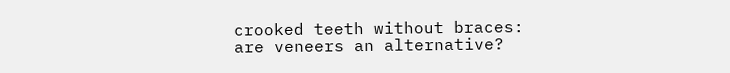crooked teeth without braces: are veneers an alternative?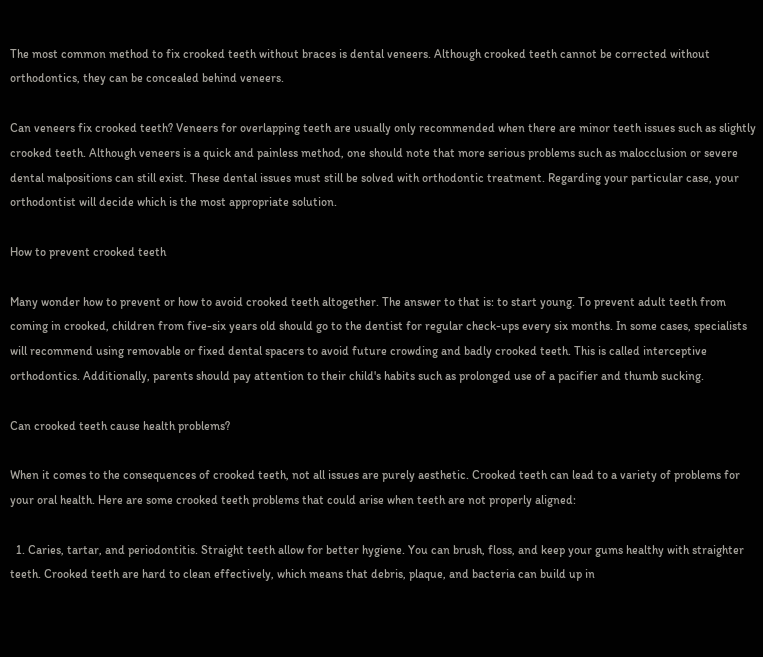The most common method to fix crooked teeth without braces is dental veneers. Although crooked teeth cannot be corrected without orthodontics, they can be concealed behind veneers.

Can veneers fix crooked teeth? Veneers for overlapping teeth are usually only recommended when there are minor teeth issues such as slightly crooked teeth. Although veneers is a quick and painless method, one should note that more serious problems such as malocclusion or severe dental malpositions can still exist. These dental issues must still be solved with orthodontic treatment. Regarding your particular case, your orthodontist will decide which is the most appropriate solution.

How to prevent crooked teeth

Many wonder how to prevent or how to avoid crooked teeth altogether. The answer to that is: to start young. To prevent adult teeth from coming in crooked, children from five-six years old should go to the dentist for regular check-ups every six months. In some cases, specialists will recommend using removable or fixed dental spacers to avoid future crowding and badly crooked teeth. This is called interceptive orthodontics. Additionally, parents should pay attention to their child's habits such as prolonged use of a pacifier and thumb sucking.

Can crooked teeth cause health problems?

When it comes to the consequences of crooked teeth, not all issues are purely aesthetic. Crooked teeth can lead to a variety of problems for your oral health. Here are some crooked teeth problems that could arise when teeth are not properly aligned:

  1. Caries, tartar, and periodontitis. Straight teeth allow for better hygiene. You can brush, floss, and keep your gums healthy with straighter teeth. Crooked teeth are hard to clean effectively, which means that debris, plaque, and bacteria can build up in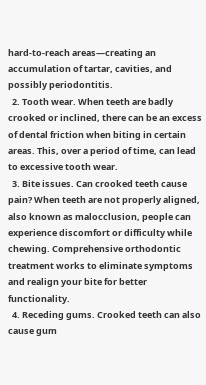hard-to-reach areas—creating an accumulation of tartar, cavities, and possibly periodontitis.
  2. Tooth wear. When teeth are badly crooked or inclined, there can be an excess of dental friction when biting in certain areas. This, over a period of time, can lead to excessive tooth wear.
  3. Bite issues. Can crooked teeth cause pain? When teeth are not properly aligned, also known as malocclusion, people can experience discomfort or difficulty while chewing. Comprehensive orthodontic treatment works to eliminate symptoms and realign your bite for better functionality.
  4. Receding gums. Crooked teeth can also cause gum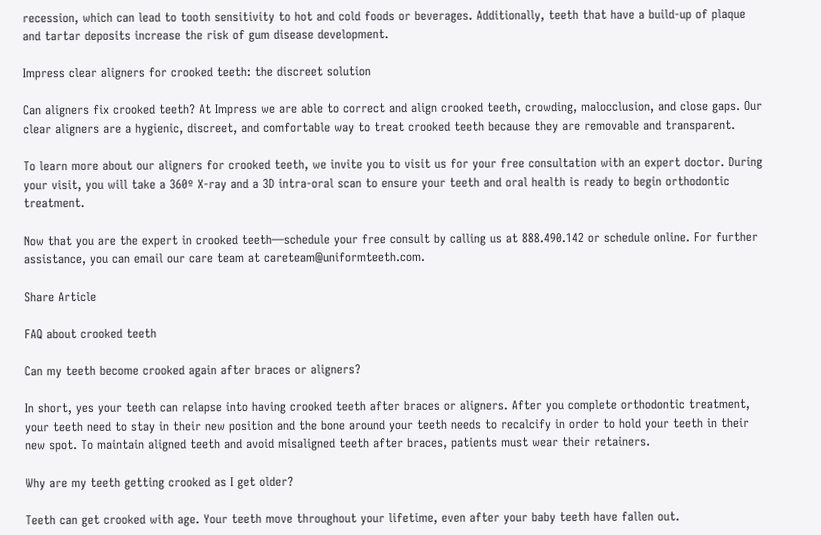recession, which can lead to tooth sensitivity to hot and cold foods or beverages. Additionally, teeth that have a build-up of plaque and tartar deposits increase the risk of gum disease development.

Impress clear aligners for crooked teeth: the discreet solution

Can aligners fix crooked teeth? At Impress we are able to correct and align crooked teeth, crowding, malocclusion, and close gaps. Our clear aligners are a hygienic, discreet, and comfortable way to treat crooked teeth because they are removable and transparent.

To learn more about our aligners for crooked teeth, we invite you to visit us for your free consultation with an expert doctor. During your visit, you will take a 360º X-ray and a 3D intra-oral scan to ensure your teeth and oral health is ready to begin orthodontic treatment.

Now that you are the expert in crooked teeth—schedule your free consult by calling us at 888.490.142 or schedule online. For further assistance, you can email our care team at careteam@uniformteeth.com.

Share Article

FAQ about crooked teeth

Can my teeth become crooked again after braces or aligners?

In short, yes your teeth can relapse into having crooked teeth after braces or aligners. After you complete orthodontic treatment, your teeth need to stay in their new position and the bone around your teeth needs to recalcify in order to hold your teeth in their new spot. To maintain aligned teeth and avoid misaligned teeth after braces, patients must wear their retainers.

Why are my teeth getting crooked as I get older?

Teeth can get crooked with age. Your teeth move throughout your lifetime, even after your baby teeth have fallen out.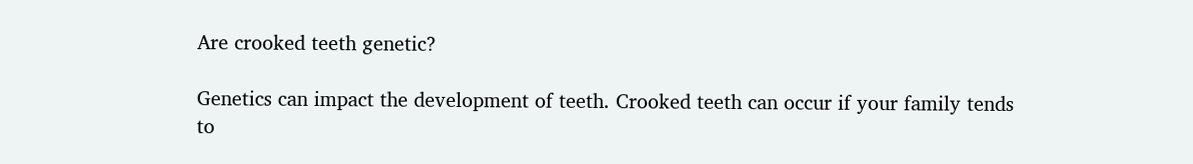Are crooked teeth genetic?

Genetics can impact the development of teeth. Crooked teeth can occur if your family tends to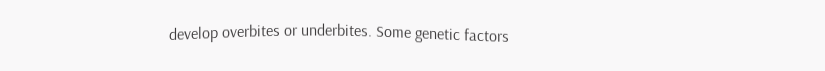develop overbites or underbites. Some genetic factors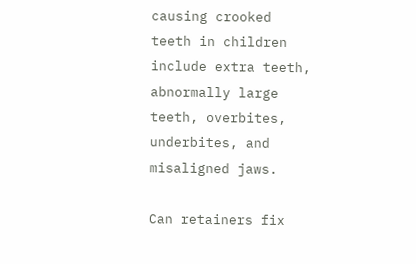causing crooked teeth in children include extra teeth, abnormally large teeth, overbites, underbites, and misaligned jaws.

Can retainers fix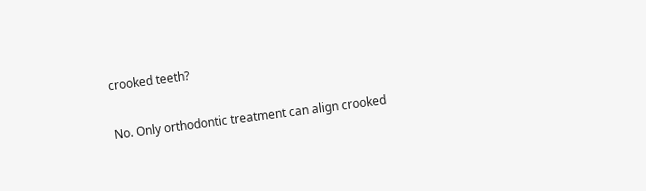crooked teeth?

No. Only orthodontic treatment can align crooked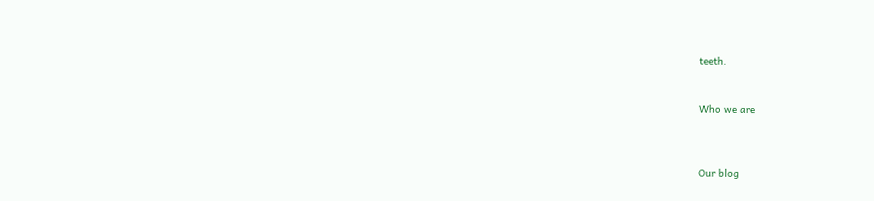teeth.


Who we are



Our blog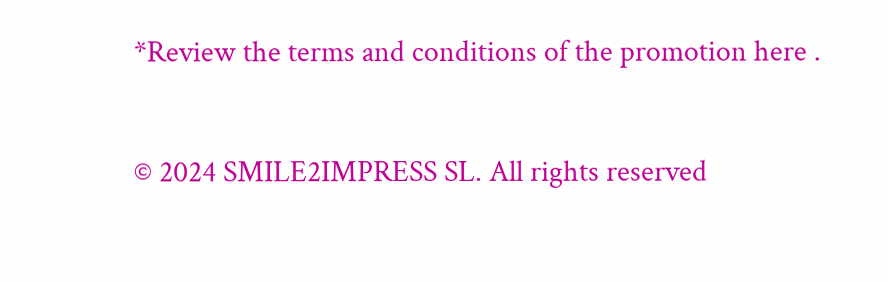*Review the terms and conditions of the promotion here .

© 2024 SMILE2IMPRESS SL. All rights reserved